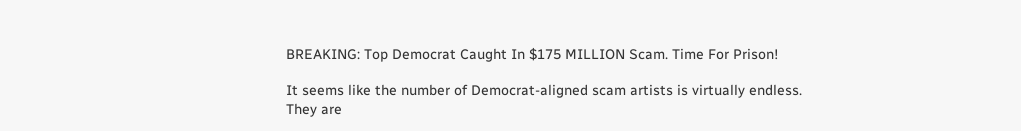BREAKING: Top Democrat Caught In $175 MILLION Scam. Time For Prison!

It seems like the number of Democrat-aligned scam artists is virtually endless. They are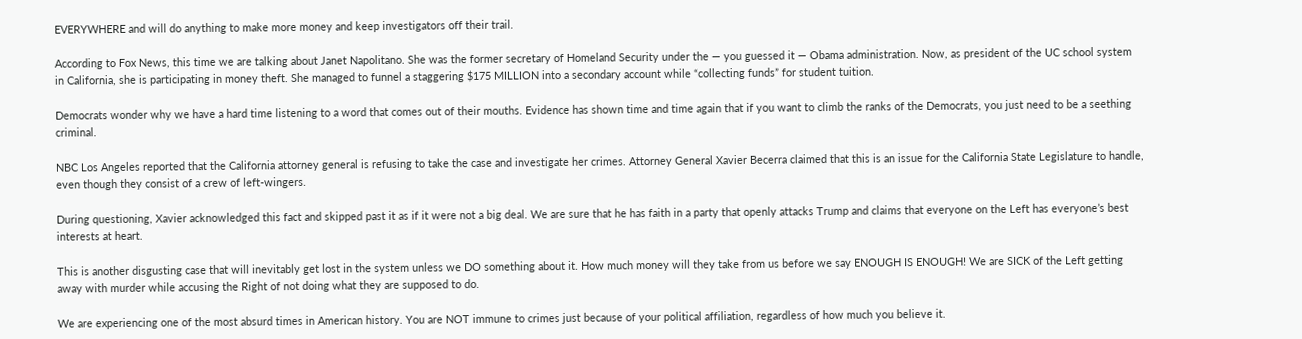EVERYWHERE and will do anything to make more money and keep investigators off their trail.

According to Fox News, this time we are talking about Janet Napolitano. She was the former secretary of Homeland Security under the — you guessed it — Obama administration. Now, as president of the UC school system in California, she is participating in money theft. She managed to funnel a staggering $175 MILLION into a secondary account while “collecting funds” for student tuition.

Democrats wonder why we have a hard time listening to a word that comes out of their mouths. Evidence has shown time and time again that if you want to climb the ranks of the Democrats, you just need to be a seething criminal.

NBC Los Angeles reported that the California attorney general is refusing to take the case and investigate her crimes. Attorney General Xavier Becerra claimed that this is an issue for the California State Legislature to handle, even though they consist of a crew of left-wingers.

During questioning, Xavier acknowledged this fact and skipped past it as if it were not a big deal. We are sure that he has faith in a party that openly attacks Trump and claims that everyone on the Left has everyone’s best interests at heart.

This is another disgusting case that will inevitably get lost in the system unless we DO something about it. How much money will they take from us before we say ENOUGH IS ENOUGH! We are SICK of the Left getting away with murder while accusing the Right of not doing what they are supposed to do.

We are experiencing one of the most absurd times in American history. You are NOT immune to crimes just because of your political affiliation, regardless of how much you believe it.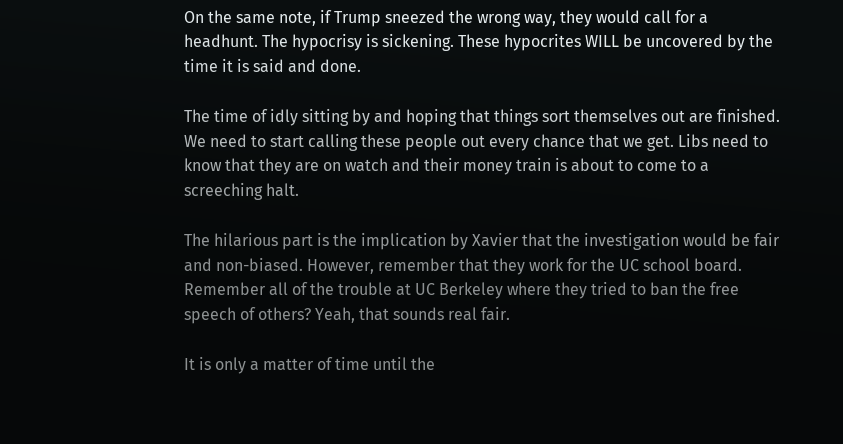On the same note, if Trump sneezed the wrong way, they would call for a headhunt. The hypocrisy is sickening. These hypocrites WILL be uncovered by the time it is said and done.

The time of idly sitting by and hoping that things sort themselves out are finished. We need to start calling these people out every chance that we get. Libs need to know that they are on watch and their money train is about to come to a screeching halt.

The hilarious part is the implication by Xavier that the investigation would be fair and non-biased. However, remember that they work for the UC school board. Remember all of the trouble at UC Berkeley where they tried to ban the free speech of others? Yeah, that sounds real fair.

It is only a matter of time until the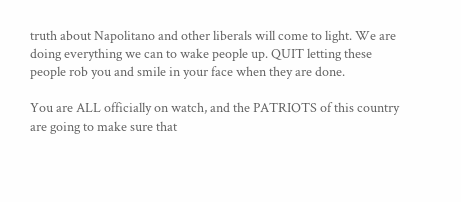truth about Napolitano and other liberals will come to light. We are doing everything we can to wake people up. QUIT letting these people rob you and smile in your face when they are done.

You are ALL officially on watch, and the PATRIOTS of this country are going to make sure that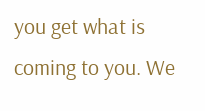you get what is coming to you. We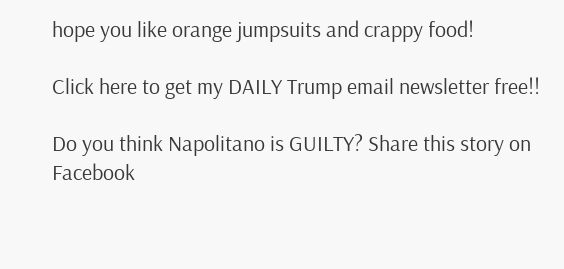hope you like orange jumpsuits and crappy food!

Click here to get my DAILY Trump email newsletter free!!

Do you think Napolitano is GUILTY? Share this story on Facebook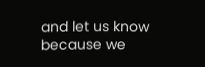and let us know because we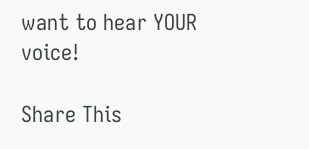want to hear YOUR voice!

Share This